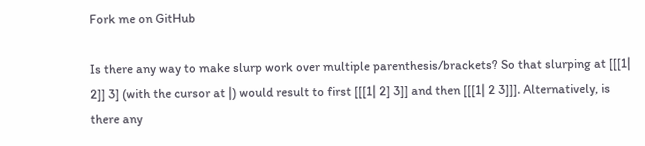Fork me on GitHub

Is there any way to make slurp work over multiple parenthesis/brackets? So that slurping at [[[1| 2]] 3] (with the cursor at |) would result to first [[[1| 2] 3]] and then [[[1| 2 3]]]. Alternatively, is there any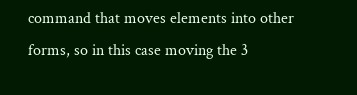command that moves elements into other forms, so in this case moving the 3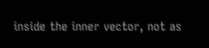inside the inner vector, not as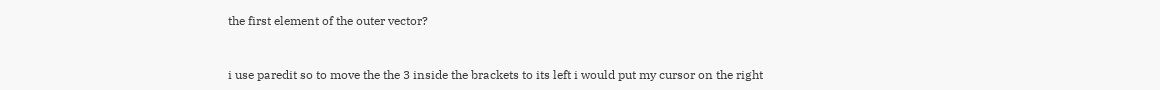the first element of the outer vector?


i use paredit so to move the the 3 inside the brackets to its left i would put my cursor on the right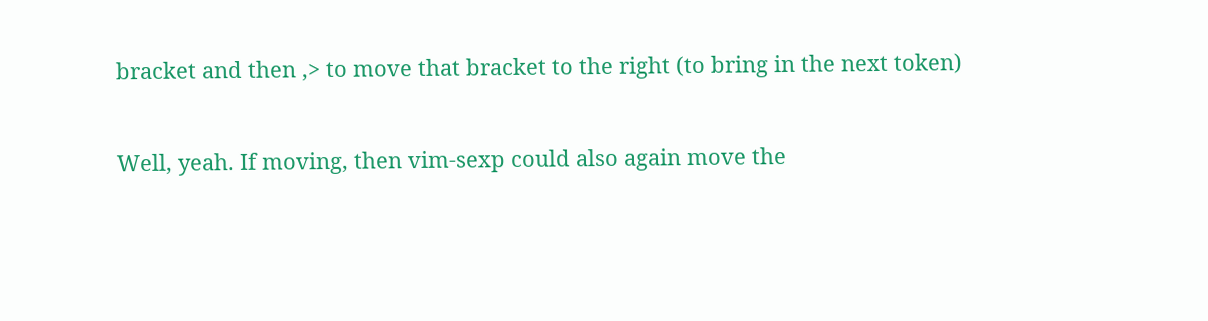bracket and then ,> to move that bracket to the right (to bring in the next token)


Well, yeah. If moving, then vim-sexp could also again move the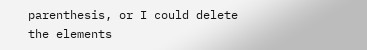parenthesis, or I could delete the elements